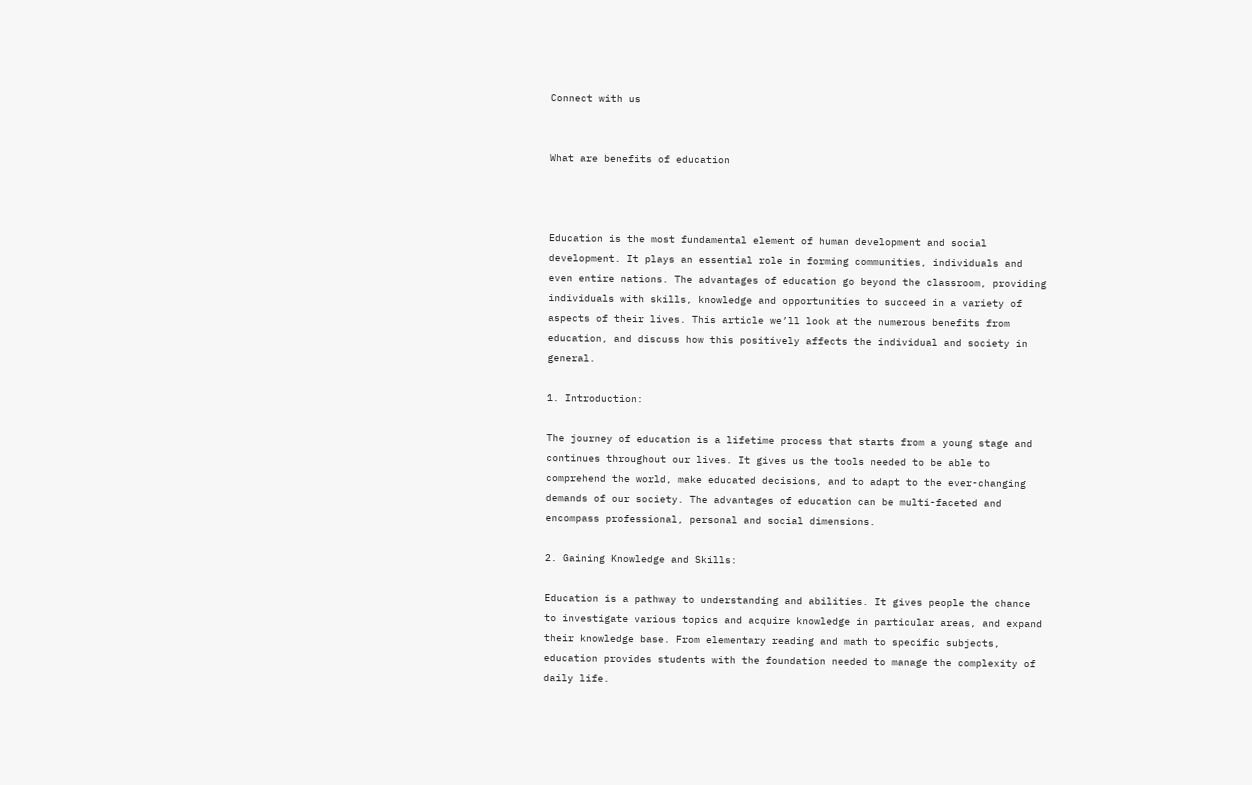Connect with us


What are benefits of education



Education is the most fundamental element of human development and social development. It plays an essential role in forming communities, individuals and even entire nations. The advantages of education go beyond the classroom, providing individuals with skills, knowledge and opportunities to succeed in a variety of aspects of their lives. This article we’ll look at the numerous benefits from education, and discuss how this positively affects the individual and society in general.

1. Introduction:

The journey of education is a lifetime process that starts from a young stage and continues throughout our lives. It gives us the tools needed to be able to comprehend the world, make educated decisions, and to adapt to the ever-changing demands of our society. The advantages of education can be multi-faceted and encompass professional, personal and social dimensions.

2. Gaining Knowledge and Skills:

Education is a pathway to understanding and abilities. It gives people the chance to investigate various topics and acquire knowledge in particular areas, and expand their knowledge base. From elementary reading and math to specific subjects, education provides students with the foundation needed to manage the complexity of daily life.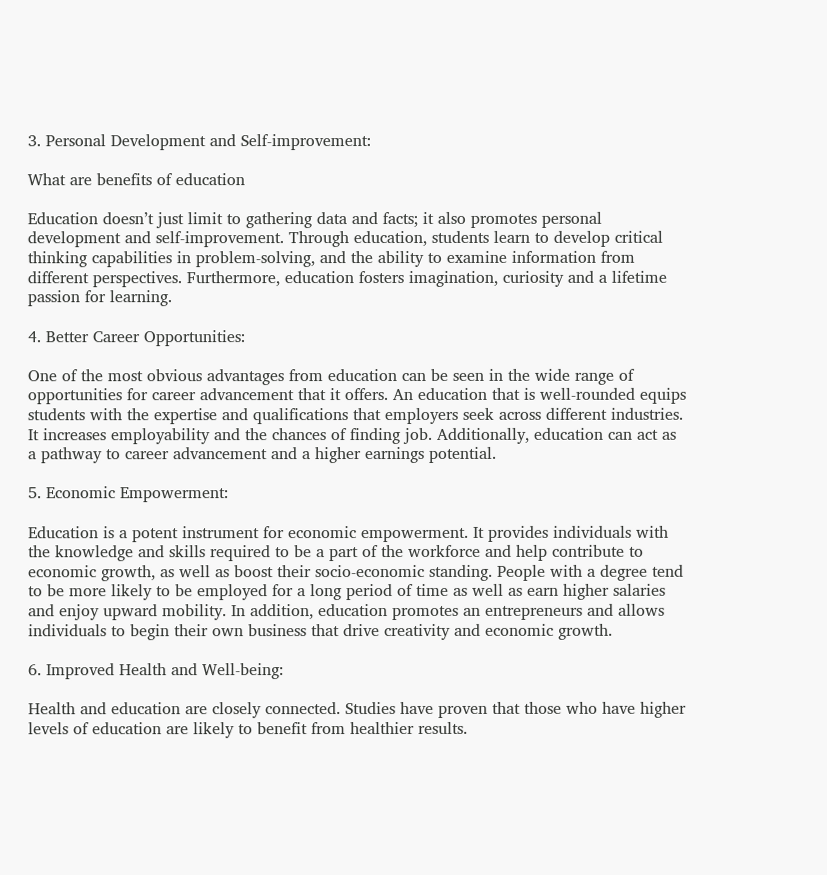3. Personal Development and Self-improvement:

What are benefits of education

Education doesn’t just limit to gathering data and facts; it also promotes personal development and self-improvement. Through education, students learn to develop critical thinking capabilities in problem-solving, and the ability to examine information from different perspectives. Furthermore, education fosters imagination, curiosity and a lifetime passion for learning.

4. Better Career Opportunities:

One of the most obvious advantages from education can be seen in the wide range of opportunities for career advancement that it offers. An education that is well-rounded equips students with the expertise and qualifications that employers seek across different industries. It increases employability and the chances of finding job. Additionally, education can act as a pathway to career advancement and a higher earnings potential.

5. Economic Empowerment:

Education is a potent instrument for economic empowerment. It provides individuals with the knowledge and skills required to be a part of the workforce and help contribute to economic growth, as well as boost their socio-economic standing. People with a degree tend to be more likely to be employed for a long period of time as well as earn higher salaries and enjoy upward mobility. In addition, education promotes an entrepreneurs and allows individuals to begin their own business that drive creativity and economic growth.

6. Improved Health and Well-being:

Health and education are closely connected. Studies have proven that those who have higher levels of education are likely to benefit from healthier results.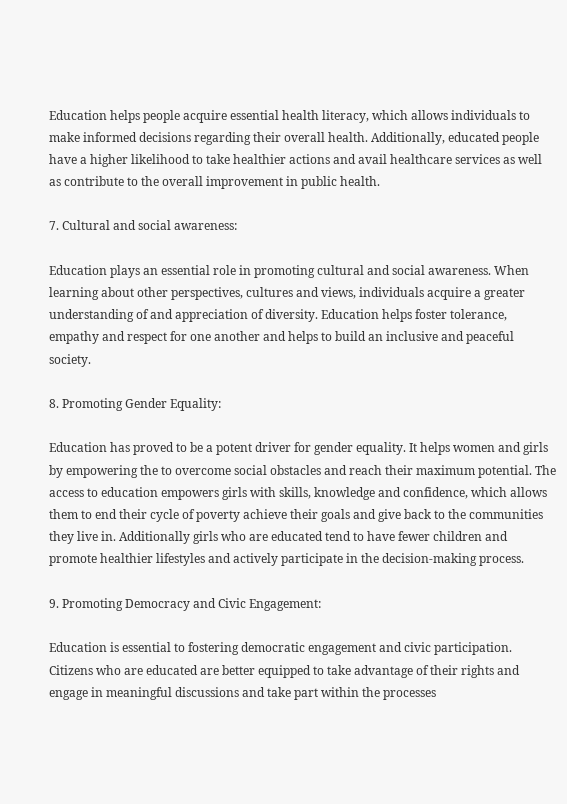Education helps people acquire essential health literacy, which allows individuals to make informed decisions regarding their overall health. Additionally, educated people have a higher likelihood to take healthier actions and avail healthcare services as well as contribute to the overall improvement in public health.

7. Cultural and social awareness:

Education plays an essential role in promoting cultural and social awareness. When learning about other perspectives, cultures and views, individuals acquire a greater understanding of and appreciation of diversity. Education helps foster tolerance, empathy and respect for one another and helps to build an inclusive and peaceful society.

8. Promoting Gender Equality:

Education has proved to be a potent driver for gender equality. It helps women and girls by empowering the to overcome social obstacles and reach their maximum potential. The access to education empowers girls with skills, knowledge and confidence, which allows them to end their cycle of poverty achieve their goals and give back to the communities they live in. Additionally girls who are educated tend to have fewer children and promote healthier lifestyles and actively participate in the decision-making process.

9. Promoting Democracy and Civic Engagement:

Education is essential to fostering democratic engagement and civic participation. Citizens who are educated are better equipped to take advantage of their rights and engage in meaningful discussions and take part within the processes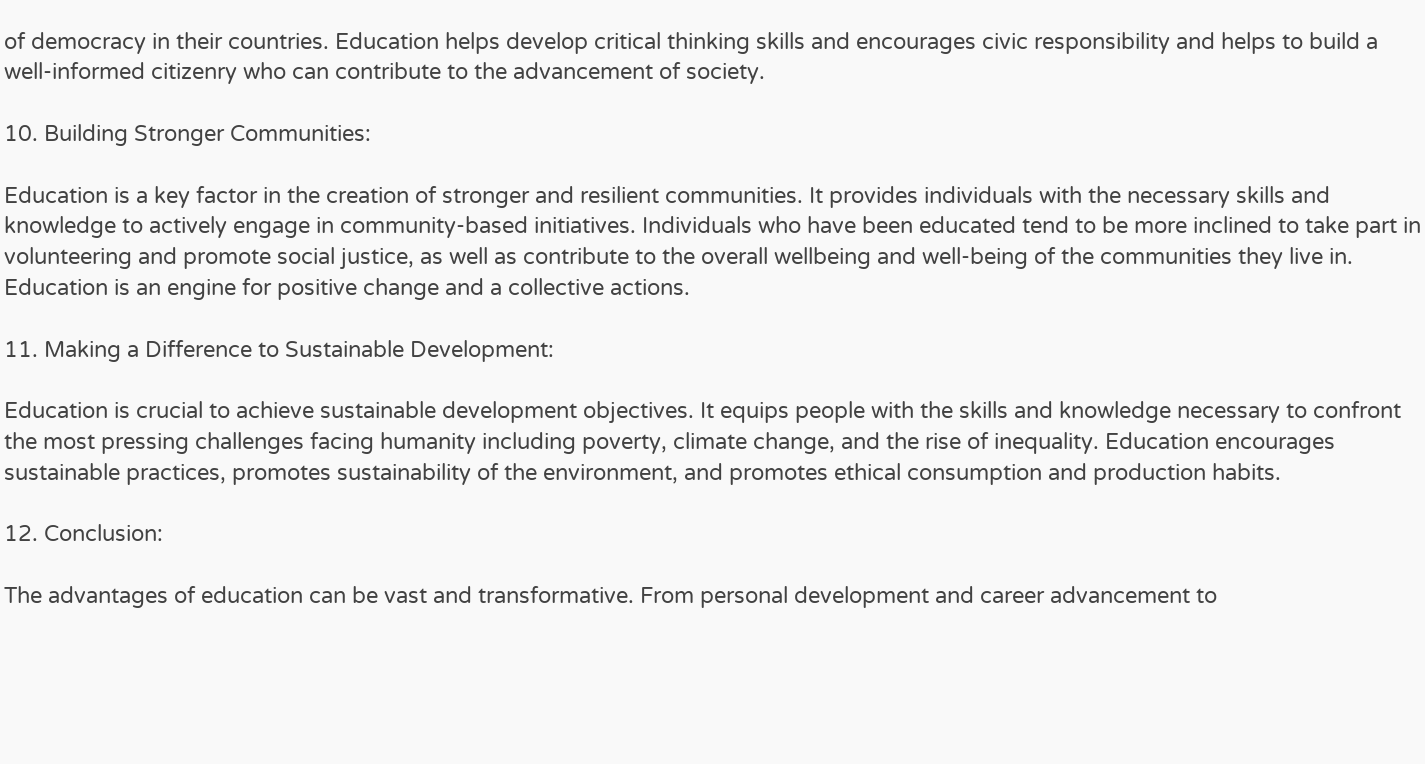of democracy in their countries. Education helps develop critical thinking skills and encourages civic responsibility and helps to build a well-informed citizenry who can contribute to the advancement of society.

10. Building Stronger Communities:

Education is a key factor in the creation of stronger and resilient communities. It provides individuals with the necessary skills and knowledge to actively engage in community-based initiatives. Individuals who have been educated tend to be more inclined to take part in volunteering and promote social justice, as well as contribute to the overall wellbeing and well-being of the communities they live in. Education is an engine for positive change and a collective actions.

11. Making a Difference to Sustainable Development:

Education is crucial to achieve sustainable development objectives. It equips people with the skills and knowledge necessary to confront the most pressing challenges facing humanity including poverty, climate change, and the rise of inequality. Education encourages sustainable practices, promotes sustainability of the environment, and promotes ethical consumption and production habits.

12. Conclusion:

The advantages of education can be vast and transformative. From personal development and career advancement to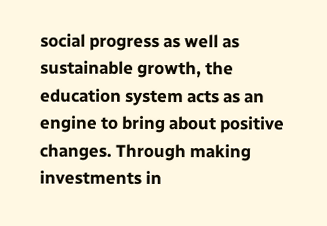social progress as well as sustainable growth, the education system acts as an engine to bring about positive changes. Through making investments in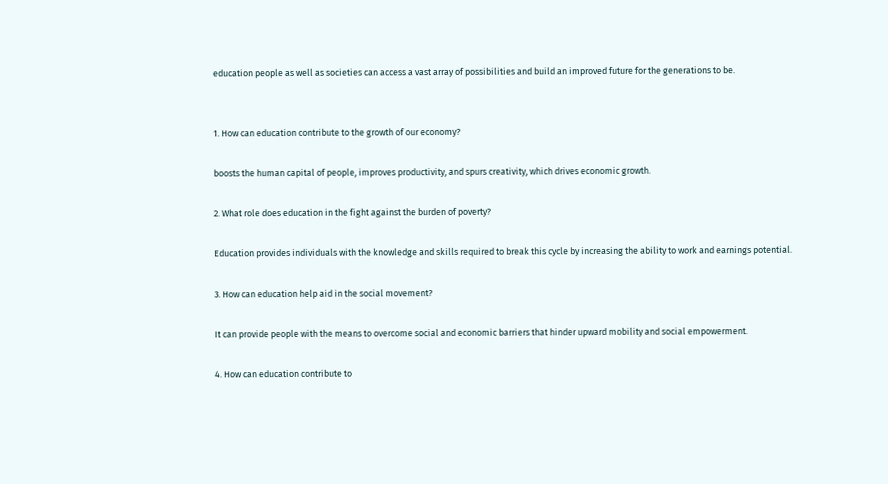education people as well as societies can access a vast array of possibilities and build an improved future for the generations to be.


1. How can education contribute to the growth of our economy?

boosts the human capital of people, improves productivity, and spurs creativity, which drives economic growth.

2. What role does education in the fight against the burden of poverty?

Education provides individuals with the knowledge and skills required to break this cycle by increasing the ability to work and earnings potential.

3. How can education help aid in the social movement?

It can provide people with the means to overcome social and economic barriers that hinder upward mobility and social empowerment.

4. How can education contribute to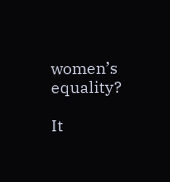women’s equality?

It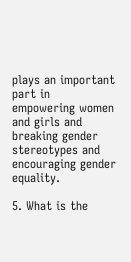plays an important part in empowering women and girls and breaking gender stereotypes and encouraging gender equality.

5. What is the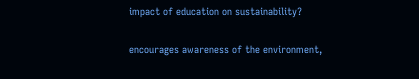impact of education on sustainability?

encourages awareness of the environment,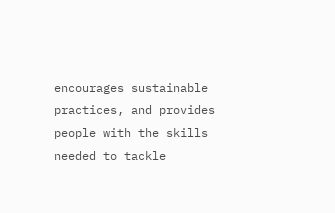encourages sustainable practices, and provides people with the skills needed to tackle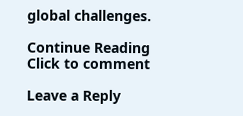global challenges.

Continue Reading
Click to comment

Leave a Reply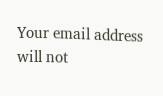Your email address will not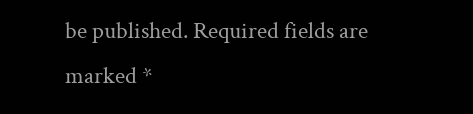be published. Required fields are marked *